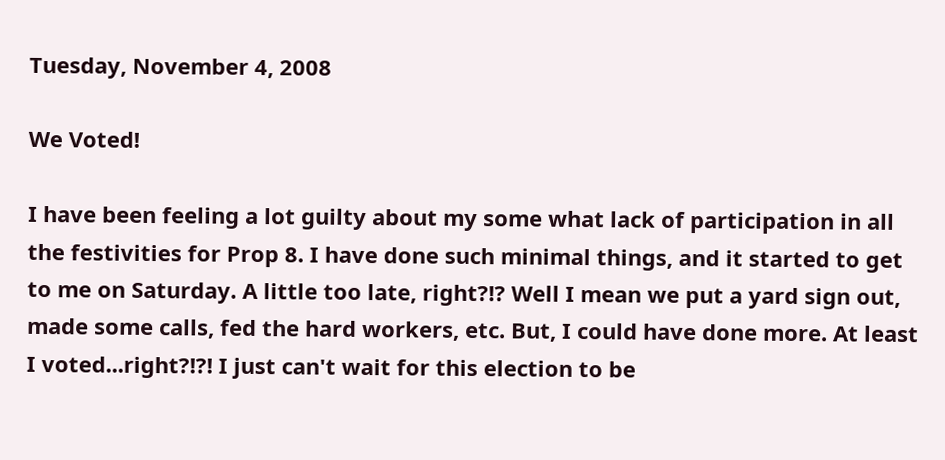Tuesday, November 4, 2008

We Voted!

I have been feeling a lot guilty about my some what lack of participation in all the festivities for Prop 8. I have done such minimal things, and it started to get to me on Saturday. A little too late, right?!? Well I mean we put a yard sign out, made some calls, fed the hard workers, etc. But, I could have done more. At least I voted...right?!?! I just can't wait for this election to be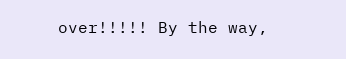over!!!!! By the way,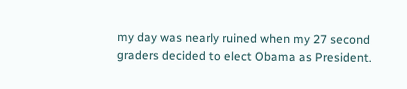my day was nearly ruined when my 27 second graders decided to elect Obama as President.